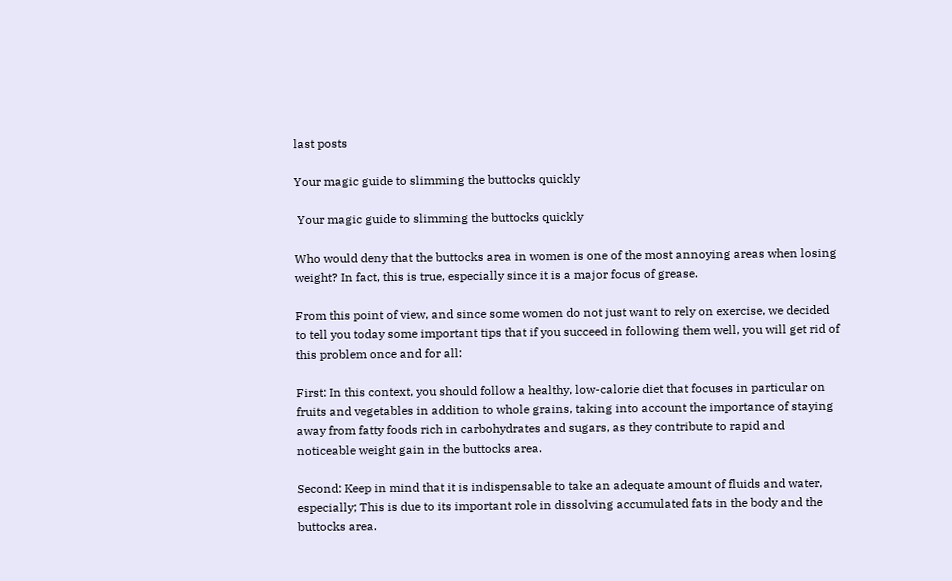last posts

Your magic guide to slimming the buttocks quickly

 Your magic guide to slimming the buttocks quickly

Who would deny that the buttocks area in women is one of the most annoying areas when losing weight? In fact, this is true, especially since it is a major focus of grease.

From this point of view, and since some women do not just want to rely on exercise, we decided to tell you today some important tips that if you succeed in following them well, you will get rid of this problem once and for all:

First: In this context, you should follow a healthy, low-calorie diet that focuses in particular on fruits and vegetables in addition to whole grains, taking into account the importance of staying away from fatty foods rich in carbohydrates and sugars, as they contribute to rapid and noticeable weight gain in the buttocks area.

Second: Keep in mind that it is indispensable to take an adequate amount of fluids and water, especially; This is due to its important role in dissolving accumulated fats in the body and the buttocks area.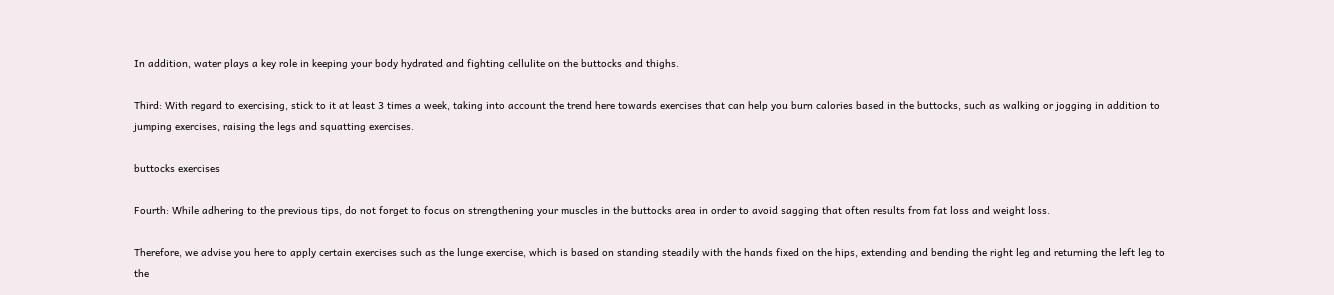In addition, water plays a key role in keeping your body hydrated and fighting cellulite on the buttocks and thighs.

Third: With regard to exercising, stick to it at least 3 times a week, taking into account the trend here towards exercises that can help you burn calories based in the buttocks, such as walking or jogging in addition to jumping exercises, raising the legs and squatting exercises.

buttocks exercises

Fourth: While adhering to the previous tips, do not forget to focus on strengthening your muscles in the buttocks area in order to avoid sagging that often results from fat loss and weight loss.

Therefore, we advise you here to apply certain exercises such as the lunge exercise, which is based on standing steadily with the hands fixed on the hips, extending and bending the right leg and returning the left leg to the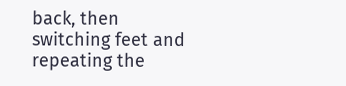back, then switching feet and repeating the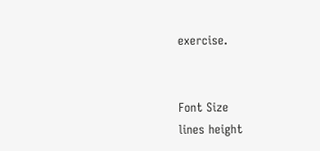exercise.


Font Size
lines height